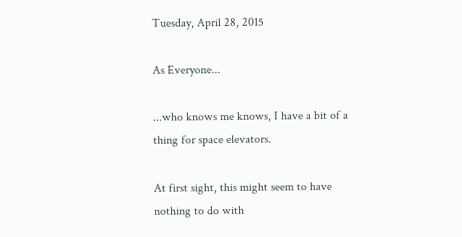Tuesday, April 28, 2015

As Everyone...

...who knows me knows, I have a bit of a thing for space elevators.

At first sight, this might seem to have nothing to do with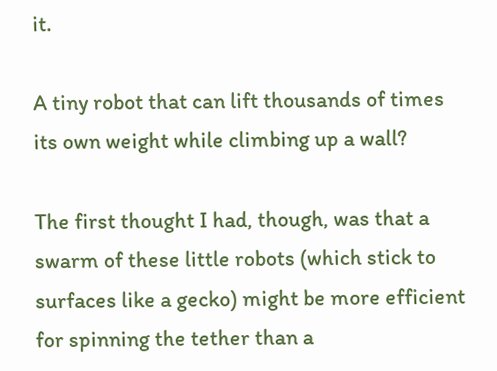it.

A tiny robot that can lift thousands of times its own weight while climbing up a wall?

The first thought I had, though, was that a swarm of these little robots (which stick to surfaces like a gecko) might be more efficient for spinning the tether than a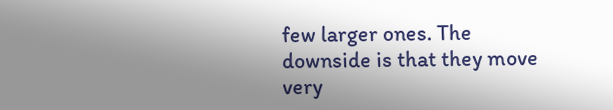few larger ones. The downside is that they move very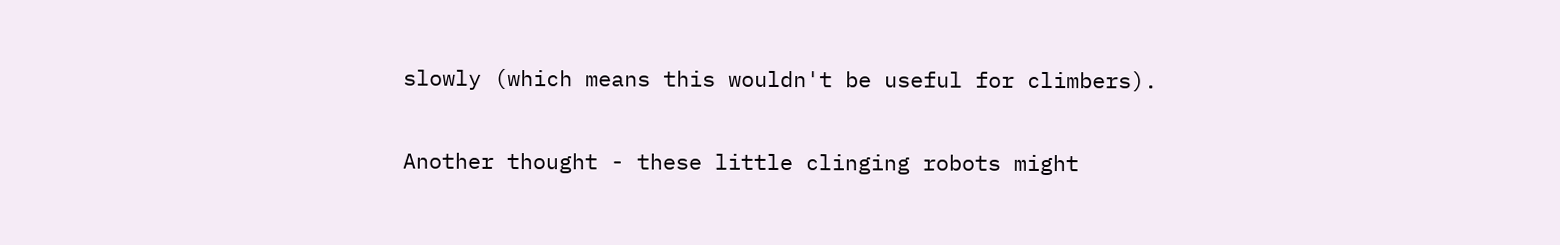slowly (which means this wouldn't be useful for climbers).

Another thought - these little clinging robots might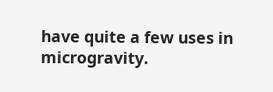have quite a few uses in microgravity.